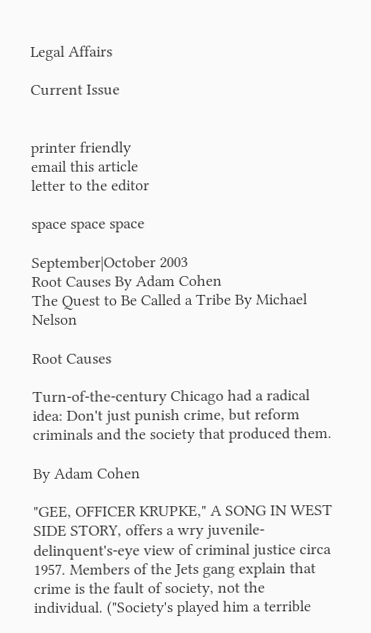Legal Affairs

Current Issue


printer friendly
email this article
letter to the editor

space space space

September|October 2003
Root Causes By Adam Cohen
The Quest to Be Called a Tribe By Michael Nelson

Root Causes

Turn-of-the-century Chicago had a radical idea: Don't just punish crime, but reform criminals and the society that produced them.

By Adam Cohen

"GEE, OFFICER KRUPKE," A SONG IN WEST SIDE STORY, offers a wry juvenile-delinquent's-eye view of criminal justice circa 1957. Members of the Jets gang explain that crime is the fault of society, not the individual. ("Society's played him a terrible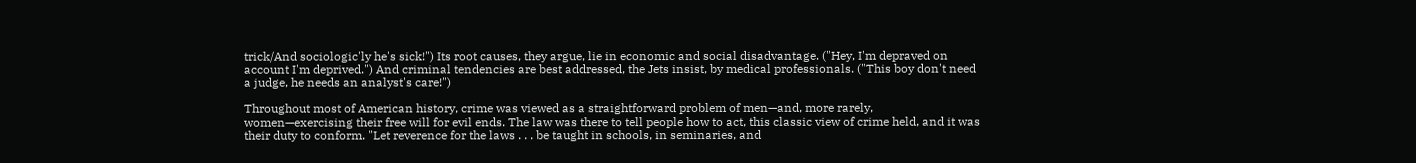trick/And sociologic'ly he's sick!") Its root causes, they argue, lie in economic and social disadvantage. ("Hey, I'm depraved on account I'm deprived.") And criminal tendencies are best addressed, the Jets insist, by medical professionals. ("This boy don't need a judge, he needs an analyst's care!")

Throughout most of American history, crime was viewed as a straightforward problem of men—and, more rarely, women—exercising their free will for evil ends. The law was there to tell people how to act, this classic view of crime held, and it was their duty to conform. "Let reverence for the laws . . . be taught in schools, in seminaries, and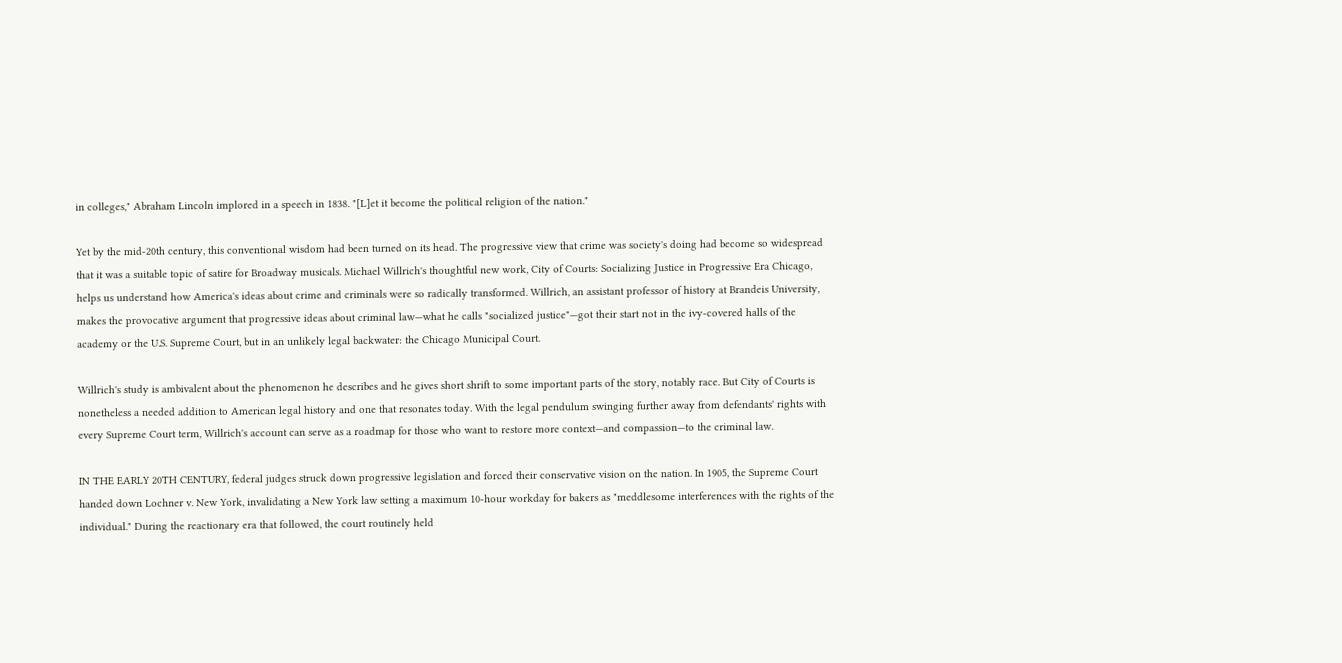in colleges," Abraham Lincoln implored in a speech in 1838. "[L]et it become the political religion of the nation."

Yet by the mid-20th century, this conventional wisdom had been turned on its head. The progressive view that crime was society's doing had become so widespread that it was a suitable topic of satire for Broadway musicals. Michael Willrich's thoughtful new work, City of Courts: Socializing Justice in Progressive Era Chicago, helps us understand how America's ideas about crime and criminals were so radically transformed. Willrich, an assistant professor of history at Brandeis University, makes the provocative argument that progressive ideas about criminal law—what he calls "socialized justice"—got their start not in the ivy-covered halls of the academy or the U.S. Supreme Court, but in an unlikely legal backwater: the Chicago Municipal Court.

Willrich's study is ambivalent about the phenomenon he describes and he gives short shrift to some important parts of the story, notably race. But City of Courts is nonetheless a needed addition to American legal history and one that resonates today. With the legal pendulum swinging further away from defendants' rights with every Supreme Court term, Willrich's account can serve as a roadmap for those who want to restore more context—and compassion—to the criminal law.

IN THE EARLY 20TH CENTURY, federal judges struck down progressive legislation and forced their conservative vision on the nation. In 1905, the Supreme Court handed down Lochner v. New York, invalidating a New York law setting a maximum 10-hour workday for bakers as "meddlesome interferences with the rights of the individual." During the reactionary era that followed, the court routinely held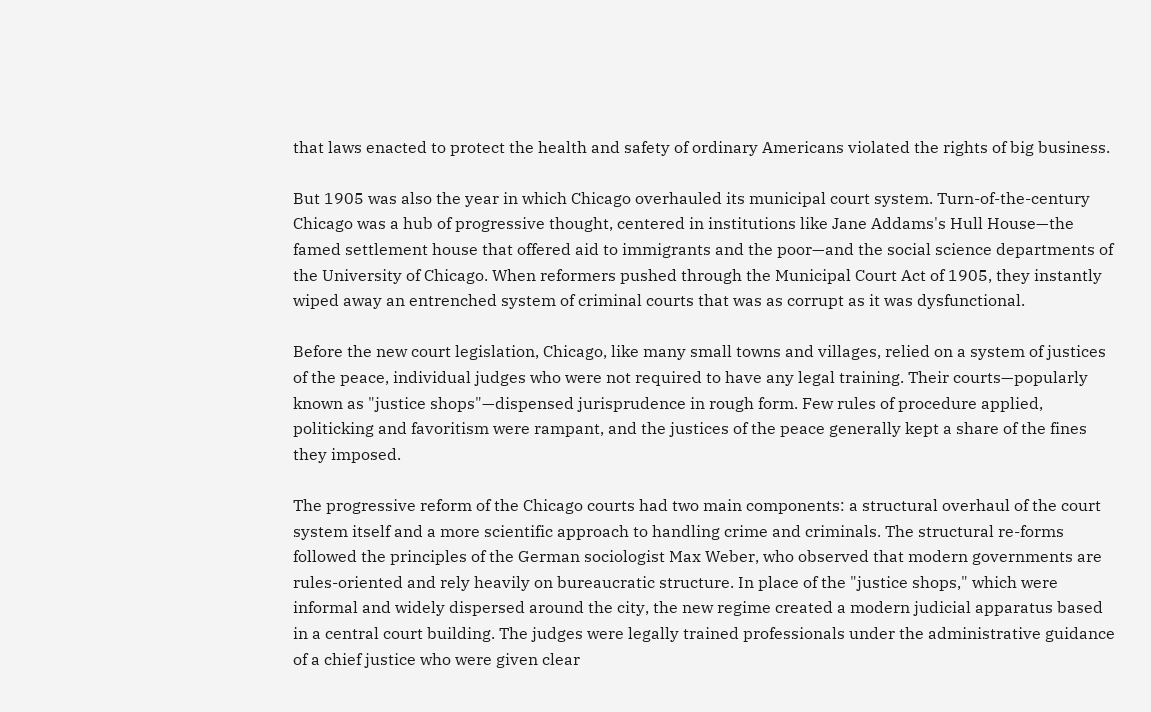that laws enacted to protect the health and safety of ordinary Americans violated the rights of big business.

But 1905 was also the year in which Chicago overhauled its municipal court system. Turn-of-the-century Chicago was a hub of progressive thought, centered in institutions like Jane Addams's Hull House—the famed settlement house that offered aid to immigrants and the poor—and the social science departments of the University of Chicago. When reformers pushed through the Municipal Court Act of 1905, they instantly wiped away an entrenched system of criminal courts that was as corrupt as it was dysfunctional.

Before the new court legislation, Chicago, like many small towns and villages, relied on a system of justices of the peace, individual judges who were not required to have any legal training. Their courts—popularly known as "justice shops"—dispensed jurisprudence in rough form. Few rules of procedure applied, politicking and favoritism were rampant, and the justices of the peace generally kept a share of the fines they imposed.

The progressive reform of the Chicago courts had two main components: a structural overhaul of the court system itself and a more scientific approach to handling crime and criminals. The structural re-forms followed the principles of the German sociologist Max Weber, who observed that modern governments are rules-oriented and rely heavily on bureaucratic structure. In place of the "justice shops," which were informal and widely dispersed around the city, the new regime created a modern judicial apparatus based in a central court building. The judges were legally trained professionals under the administrative guidance of a chief justice who were given clear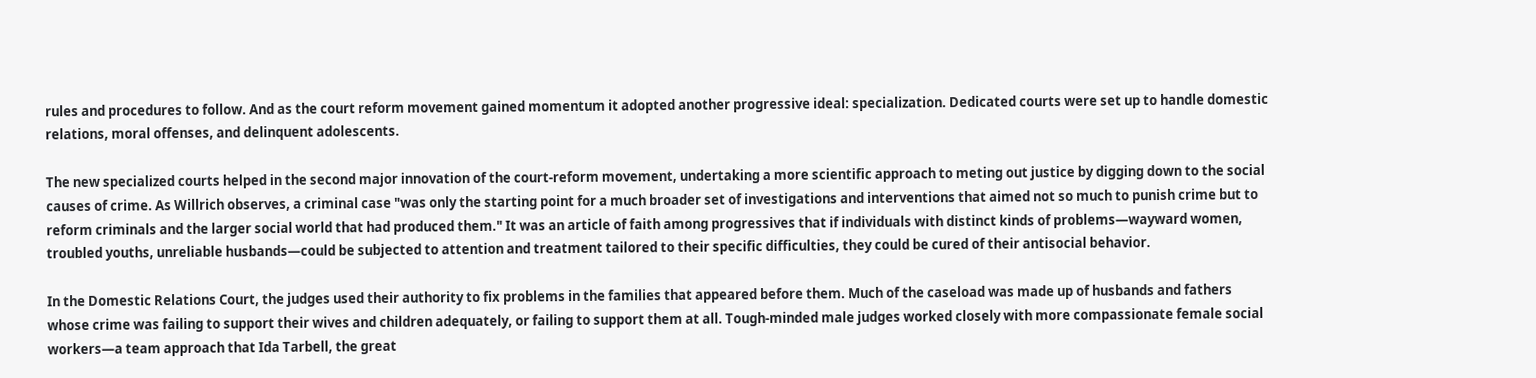rules and procedures to follow. And as the court reform movement gained momentum it adopted another progressive ideal: specialization. Dedicated courts were set up to handle domestic relations, moral offenses, and delinquent adolescents.

The new specialized courts helped in the second major innovation of the court-reform movement, undertaking a more scientific approach to meting out justice by digging down to the social causes of crime. As Willrich observes, a criminal case "was only the starting point for a much broader set of investigations and interventions that aimed not so much to punish crime but to reform criminals and the larger social world that had produced them." It was an article of faith among progressives that if individuals with distinct kinds of problems—wayward women, troubled youths, unreliable husbands—could be subjected to attention and treatment tailored to their specific difficulties, they could be cured of their antisocial behavior.

In the Domestic Relations Court, the judges used their authority to fix problems in the families that appeared before them. Much of the caseload was made up of husbands and fathers whose crime was failing to support their wives and children adequately, or failing to support them at all. Tough-minded male judges worked closely with more compassionate female social workers—a team approach that Ida Tarbell, the great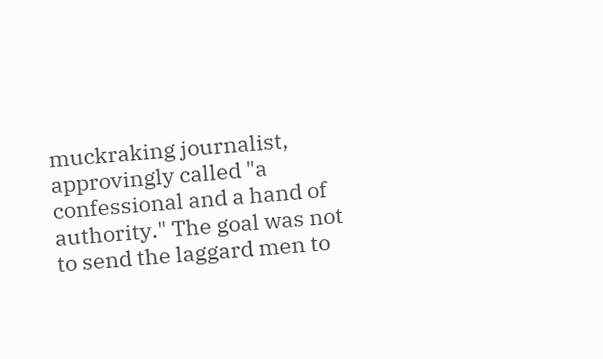muckraking journalist, approvingly called "a confessional and a hand of authority." The goal was not to send the laggard men to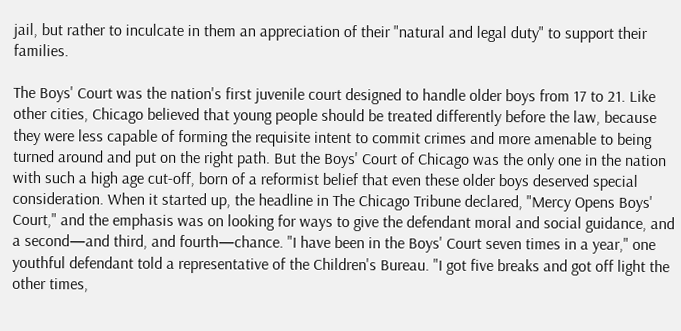jail, but rather to inculcate in them an appreciation of their "natural and legal duty" to support their families.

The Boys' Court was the nation's first juvenile court designed to handle older boys from 17 to 21. Like other cities, Chicago believed that young people should be treated differently before the law, because they were less capable of forming the requisite intent to commit crimes and more amenable to being turned around and put on the right path. But the Boys' Court of Chicago was the only one in the nation with such a high age cut-off, born of a reformist belief that even these older boys deserved special consideration. When it started up, the headline in The Chicago Tribune declared, "Mercy Opens Boys' Court," and the emphasis was on looking for ways to give the defendant moral and social guidance, and a second—and third, and fourth—chance. "I have been in the Boys' Court seven times in a year," one youthful defendant told a representative of the Children's Bureau. "I got five breaks and got off light the other times,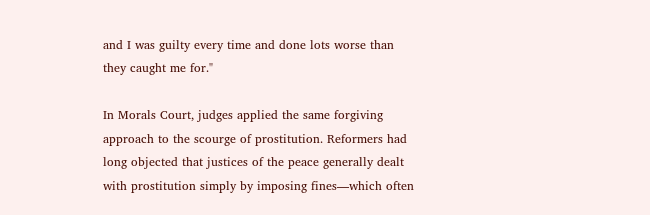and I was guilty every time and done lots worse than they caught me for."

In Morals Court, judges applied the same forgiving approach to the scourge of prostitution. Reformers had long objected that justices of the peace generally dealt with prostitution simply by imposing fines—which often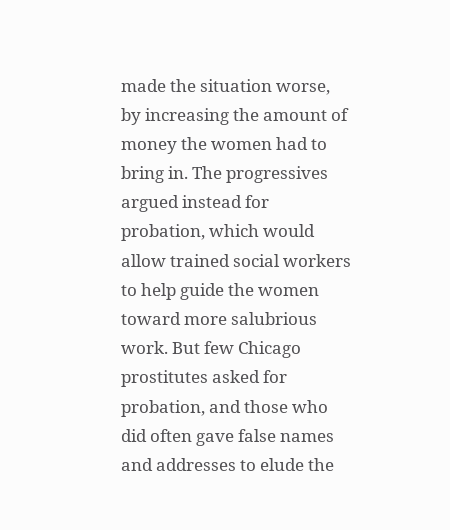made the situation worse, by increasing the amount of money the women had to bring in. The progressives argued instead for probation, which would allow trained social workers to help guide the women toward more salubrious work. But few Chicago prostitutes asked for probation, and those who did often gave false names and addresses to elude the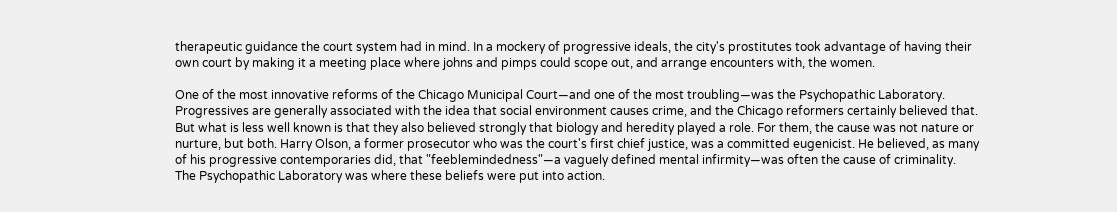therapeutic guidance the court system had in mind. In a mockery of progressive ideals, the city's prostitutes took advantage of having their own court by making it a meeting place where johns and pimps could scope out, and arrange encounters with, the women.

One of the most innovative reforms of the Chicago Municipal Court—and one of the most troubling—was the Psychopathic Laboratory. Progressives are generally associated with the idea that social environment causes crime, and the Chicago reformers certainly believed that. But what is less well known is that they also believed strongly that biology and heredity played a role. For them, the cause was not nature or nurture, but both. Harry Olson, a former prosecutor who was the court's first chief justice, was a committed eugenicist. He believed, as many of his progressive contemporaries did, that "feeblemindedness"—a vaguely defined mental infirmity—was often the cause of criminality. The Psychopathic Laboratory was where these beliefs were put into action.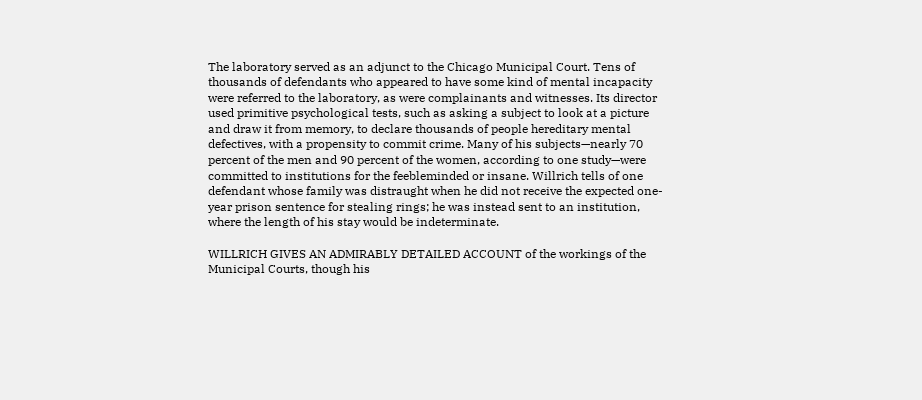The laboratory served as an adjunct to the Chicago Municipal Court. Tens of thousands of defendants who appeared to have some kind of mental incapacity were referred to the laboratory, as were complainants and witnesses. Its director used primitive psychological tests, such as asking a subject to look at a picture and draw it from memory, to declare thousands of people hereditary mental defectives, with a propensity to commit crime. Many of his subjects—nearly 70 percent of the men and 90 percent of the women, according to one study—were committed to institutions for the feebleminded or insane. Willrich tells of one defendant whose family was distraught when he did not receive the expected one-year prison sentence for stealing rings; he was instead sent to an institution, where the length of his stay would be indeterminate.

WILLRICH GIVES AN ADMIRABLY DETAILED ACCOUNT of the workings of the Municipal Courts, though his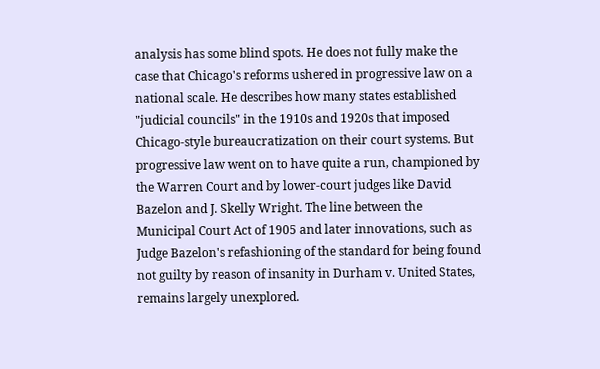analysis has some blind spots. He does not fully make the case that Chicago's reforms ushered in progressive law on a national scale. He describes how many states established "judicial councils" in the 1910s and 1920s that imposed Chicago-style bureaucratization on their court systems. But progressive law went on to have quite a run, championed by the Warren Court and by lower-court judges like David Bazelon and J. Skelly Wright. The line between the Municipal Court Act of 1905 and later innovations, such as Judge Bazelon's refashioning of the standard for being found not guilty by reason of insanity in Durham v. United States, remains largely unexplored.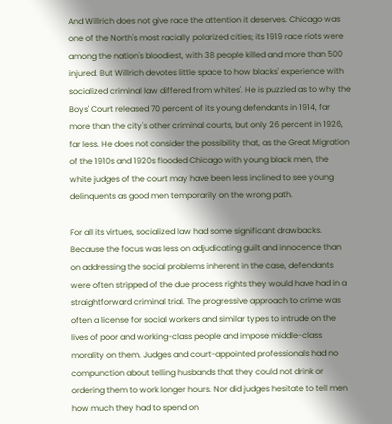And Willrich does not give race the attention it deserves. Chicago was one of the North's most racially polarized cities; its 1919 race riots were among the nation's bloodiest, with 38 people killed and more than 500 injured. But Willrich devotes little space to how blacks' experience with socialized criminal law differed from whites'. He is puzzled as to why the Boys' Court released 70 percent of its young defendants in 1914, far more than the city's other criminal courts, but only 26 percent in 1926, far less. He does not consider the possibility that, as the Great Migration of the 1910s and 1920s flooded Chicago with young black men, the white judges of the court may have been less inclined to see young delinquents as good men temporarily on the wrong path.

For all its virtues, socialized law had some significant drawbacks. Because the focus was less on adjudicating guilt and innocence than on addressing the social problems inherent in the case, defendants were often stripped of the due process rights they would have had in a straightforward criminal trial. The progressive approach to crime was often a license for social workers and similar types to intrude on the lives of poor and working-class people and impose middle-class morality on them. Judges and court-appointed professionals had no compunction about telling husbands that they could not drink or ordering them to work longer hours. Nor did judges hesitate to tell men how much they had to spend on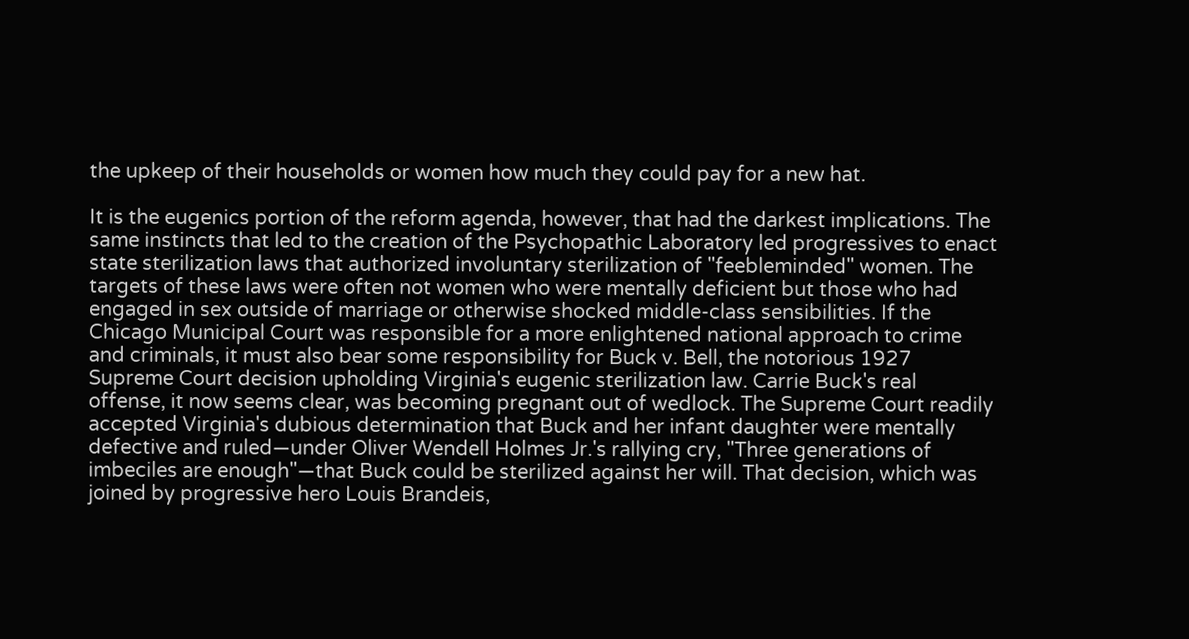the upkeep of their households or women how much they could pay for a new hat.

It is the eugenics portion of the reform agenda, however, that had the darkest implications. The same instincts that led to the creation of the Psychopathic Laboratory led progressives to enact state sterilization laws that authorized involuntary sterilization of "feebleminded" women. The targets of these laws were often not women who were mentally deficient but those who had engaged in sex outside of marriage or otherwise shocked middle-class sensibilities. If the Chicago Municipal Court was responsible for a more enlightened national approach to crime and criminals, it must also bear some responsibility for Buck v. Bell, the notorious 1927 Supreme Court decision upholding Virginia's eugenic sterilization law. Carrie Buck's real offense, it now seems clear, was becoming pregnant out of wedlock. The Supreme Court readily accepted Virginia's dubious determination that Buck and her infant daughter were mentally defective and ruled—under Oliver Wendell Holmes Jr.'s rallying cry, "Three generations of imbeciles are enough"—that Buck could be sterilized against her will. That decision, which was joined by progressive hero Louis Brandeis,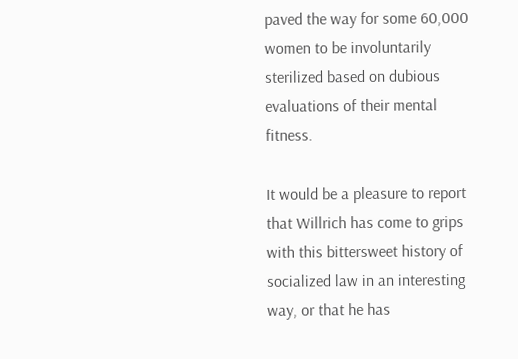paved the way for some 60,000 women to be involuntarily sterilized based on dubious evaluations of their mental fitness.

It would be a pleasure to report that Willrich has come to grips with this bittersweet history of socialized law in an interesting way, or that he has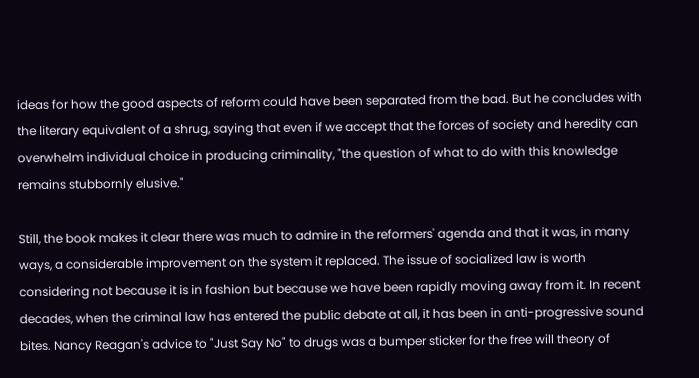ideas for how the good aspects of reform could have been separated from the bad. But he concludes with the literary equivalent of a shrug, saying that even if we accept that the forces of society and heredity can overwhelm individual choice in producing criminality, "the question of what to do with this knowledge remains stubbornly elusive."

Still, the book makes it clear there was much to admire in the reformers' agenda and that it was, in many ways, a considerable improvement on the system it replaced. The issue of socialized law is worth considering not because it is in fashion but because we have been rapidly moving away from it. In recent decades, when the criminal law has entered the public debate at all, it has been in anti-progressive sound bites. Nancy Reagan's advice to "Just Say No" to drugs was a bumper sticker for the free will theory of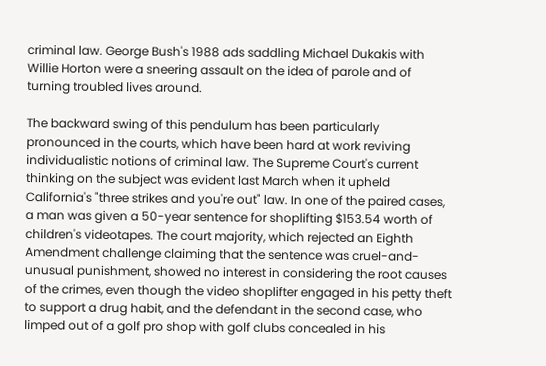criminal law. George Bush's 1988 ads saddling Michael Dukakis with Willie Horton were a sneering assault on the idea of parole and of turning troubled lives around.

The backward swing of this pendulum has been particularly pronounced in the courts, which have been hard at work reviving individualistic notions of criminal law. The Supreme Court's current thinking on the subject was evident last March when it upheld California's "three strikes and you're out" law. In one of the paired cases, a man was given a 50-year sentence for shoplifting $153.54 worth of children's videotapes. The court majority, which rejected an Eighth Amendment challenge claiming that the sentence was cruel-and-unusual punishment, showed no interest in considering the root causes of the crimes, even though the video shoplifter engaged in his petty theft to support a drug habit, and the defendant in the second case, who limped out of a golf pro shop with golf clubs concealed in his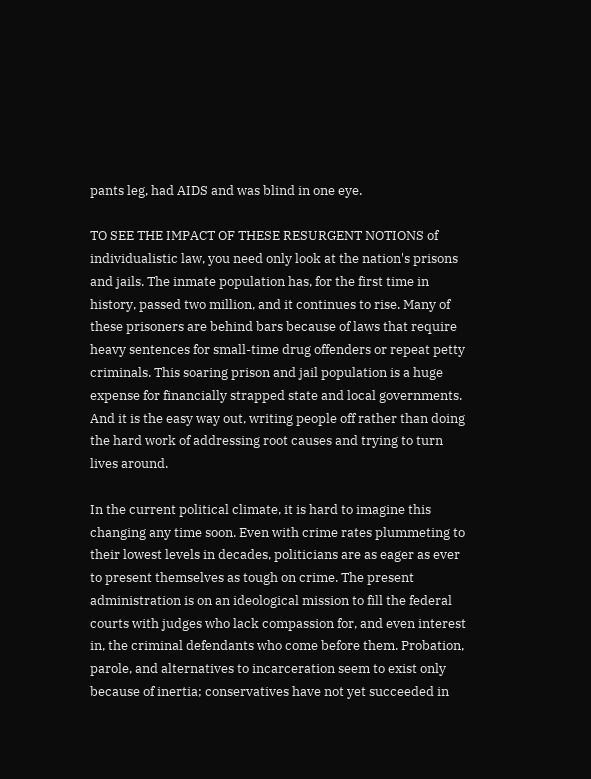pants leg, had AIDS and was blind in one eye.

TO SEE THE IMPACT OF THESE RESURGENT NOTIONS of individualistic law, you need only look at the nation's prisons and jails. The inmate population has, for the first time in history, passed two million, and it continues to rise. Many of these prisoners are behind bars because of laws that require heavy sentences for small-time drug offenders or repeat petty criminals. This soaring prison and jail population is a huge expense for financially strapped state and local governments. And it is the easy way out, writing people off rather than doing the hard work of addressing root causes and trying to turn lives around.

In the current political climate, it is hard to imagine this changing any time soon. Even with crime rates plummeting to their lowest levels in decades, politicians are as eager as ever to present themselves as tough on crime. The present administration is on an ideological mission to fill the federal courts with judges who lack compassion for, and even interest in, the criminal defendants who come before them. Probation, parole, and alternatives to incarceration seem to exist only because of inertia; conservatives have not yet succeeded in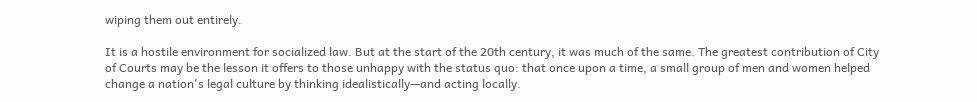wiping them out entirely.

It is a hostile environment for socialized law. But at the start of the 20th century, it was much of the same. The greatest contribution of City of Courts may be the lesson it offers to those unhappy with the status quo: that once upon a time, a small group of men and women helped change a nation's legal culture by thinking idealistically—and acting locally.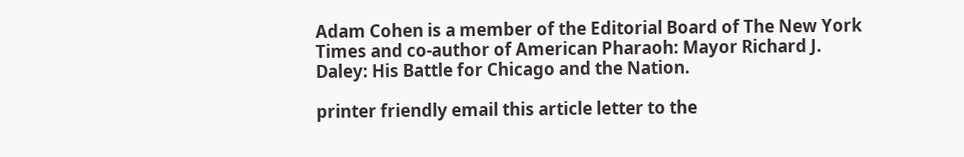Adam Cohen is a member of the Editorial Board of The New York Times and co-author of American Pharaoh: Mayor Richard J. Daley: His Battle for Chicago and the Nation.

printer friendly email this article letter to the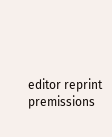editor reprint premissions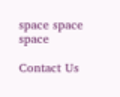space space space

Contact Us